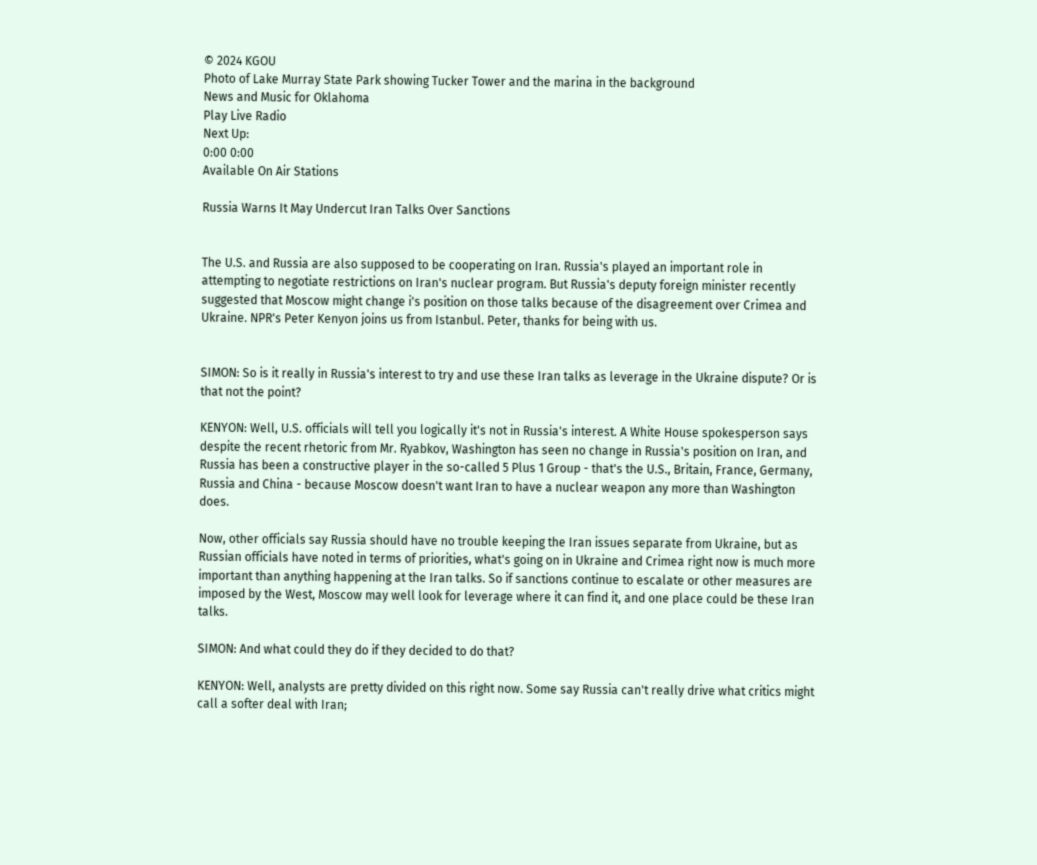© 2024 KGOU
Photo of Lake Murray State Park showing Tucker Tower and the marina in the background
News and Music for Oklahoma
Play Live Radio
Next Up:
0:00 0:00
Available On Air Stations

Russia Warns It May Undercut Iran Talks Over Sanctions


The U.S. and Russia are also supposed to be cooperating on Iran. Russia's played an important role in attempting to negotiate restrictions on Iran's nuclear program. But Russia's deputy foreign minister recently suggested that Moscow might change i's position on those talks because of the disagreement over Crimea and Ukraine. NPR's Peter Kenyon joins us from Istanbul. Peter, thanks for being with us.


SIMON: So is it really in Russia's interest to try and use these Iran talks as leverage in the Ukraine dispute? Or is that not the point?

KENYON: Well, U.S. officials will tell you logically it's not in Russia's interest. A White House spokesperson says despite the recent rhetoric from Mr. Ryabkov, Washington has seen no change in Russia's position on Iran, and Russia has been a constructive player in the so-called 5 Plus 1 Group - that's the U.S., Britain, France, Germany, Russia and China - because Moscow doesn't want Iran to have a nuclear weapon any more than Washington does.

Now, other officials say Russia should have no trouble keeping the Iran issues separate from Ukraine, but as Russian officials have noted in terms of priorities, what's going on in Ukraine and Crimea right now is much more important than anything happening at the Iran talks. So if sanctions continue to escalate or other measures are imposed by the West, Moscow may well look for leverage where it can find it, and one place could be these Iran talks.

SIMON: And what could they do if they decided to do that?

KENYON: Well, analysts are pretty divided on this right now. Some say Russia can't really drive what critics might call a softer deal with Iran;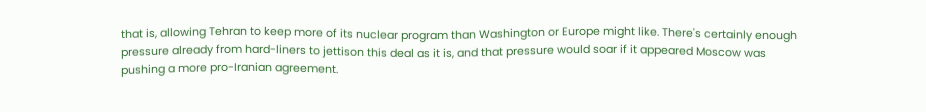that is, allowing Tehran to keep more of its nuclear program than Washington or Europe might like. There's certainly enough pressure already from hard-liners to jettison this deal as it is, and that pressure would soar if it appeared Moscow was pushing a more pro-Iranian agreement.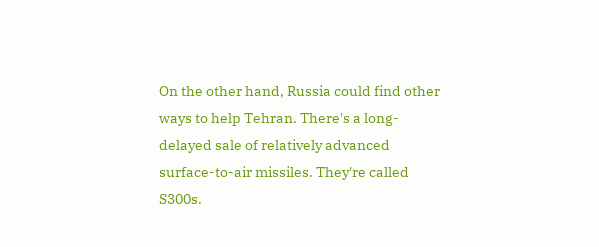On the other hand, Russia could find other ways to help Tehran. There's a long-delayed sale of relatively advanced surface-to-air missiles. They're called S300s.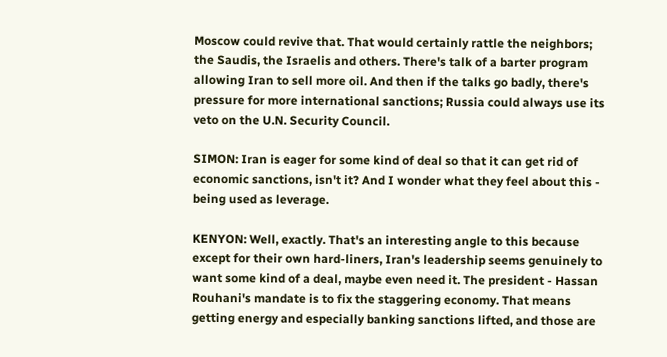Moscow could revive that. That would certainly rattle the neighbors; the Saudis, the Israelis and others. There's talk of a barter program allowing Iran to sell more oil. And then if the talks go badly, there's pressure for more international sanctions; Russia could always use its veto on the U.N. Security Council.

SIMON: Iran is eager for some kind of deal so that it can get rid of economic sanctions, isn't it? And I wonder what they feel about this - being used as leverage.

KENYON: Well, exactly. That's an interesting angle to this because except for their own hard-liners, Iran's leadership seems genuinely to want some kind of a deal, maybe even need it. The president - Hassan Rouhani's mandate is to fix the staggering economy. That means getting energy and especially banking sanctions lifted, and those are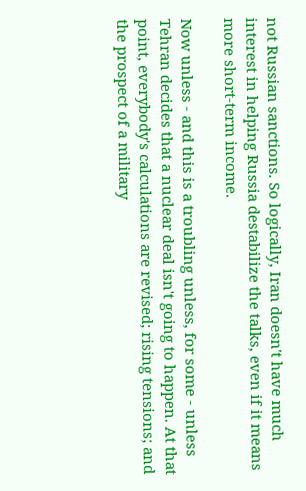not Russian sanctions. So logically, Iran doesn't have much interest in helping Russia destabilize the talks, even if it means more short-term income.

Now unless - and this is a troubling unless, for some - unless Tehran decides that a nuclear deal isn't going to happen. At that point, everybody's calculations are revised; rising tensions; and the prospect of a military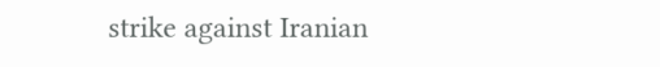strike against Iranian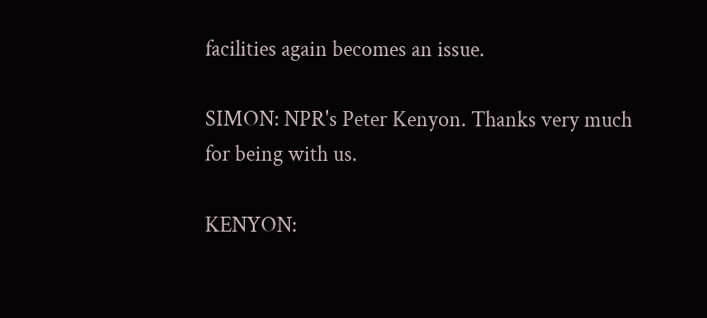facilities again becomes an issue.

SIMON: NPR's Peter Kenyon. Thanks very much for being with us.

KENYON: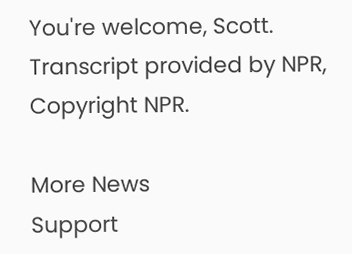You're welcome, Scott. Transcript provided by NPR, Copyright NPR.

More News
Support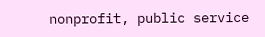nonprofit, public service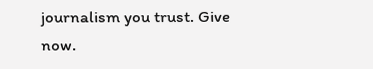journalism you trust. Give now.